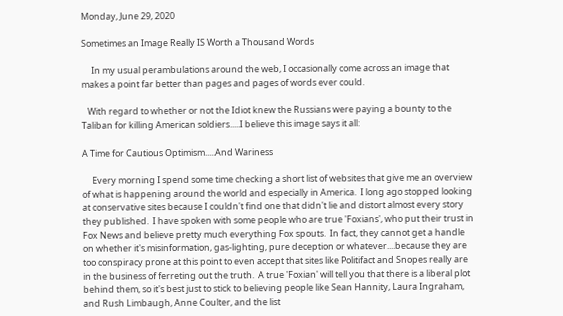Monday, June 29, 2020

Sometimes an Image Really IS Worth a Thousand Words

     In my usual perambulations around the web, I occasionally come across an image that makes a point far better than pages and pages of words ever could.

   With regard to whether or not the Idiot knew the Russians were paying a bounty to the Taliban for killing American soldiers.....I believe this image says it all:

A Time for Cautious Optimism.....And Wariness

     Every morning I spend some time checking a short list of websites that give me an overview of what is happening around the world and especially in America.  I long ago stopped looking at conservative sites because I couldn't find one that didn't lie and distort almost every story they published.  I have spoken with some people who are true 'Foxians', who put their trust in Fox News and believe pretty much everything Fox spouts.  In fact, they cannot get a handle on whether it's misinformation, gas-lighting, pure deception or whatever....because they are too conspiracy prone at this point to even accept that sites like Politifact and Snopes really are in the business of ferreting out the truth.  A true 'Foxian' will tell you that there is a liberal plot behind them, so it's best just to stick to believing people like Sean Hannity, Laura Ingraham, and Rush Limbaugh, Anne Coulter, and the list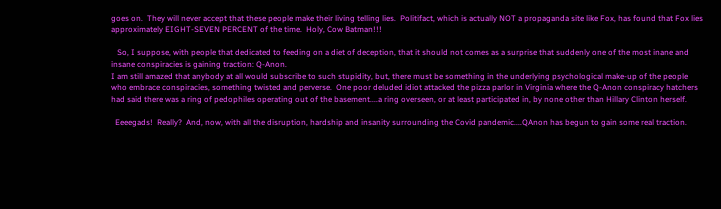goes on.  They will never accept that these people make their living telling lies.  Politifact, which is actually NOT a propaganda site like Fox, has found that Fox lies approximately EIGHT-SEVEN PERCENT of the time.  Holy, Cow Batman!!!

   So, I suppose, with people that dedicated to feeding on a diet of deception, that it should not comes as a surprise that suddenly one of the most inane and insane conspiracies is gaining traction: Q-Anon.
I am still amazed that anybody at all would subscribe to such stupidity, but, there must be something in the underlying psychological make-up of the people who embrace conspiracies, something twisted and perverse.  One poor deluded idiot attacked the pizza parlor in Virginia where the Q-Anon conspiracy hatchers had said there was a ring of pedophiles operating out of the basement....a ring overseen, or at least participated in, by none other than Hillary Clinton herself.

  Eeeegads!  Really?  And, now, with all the disruption, hardship and insanity surrounding the Covid pandemic....QAnon has begun to gain some real traction.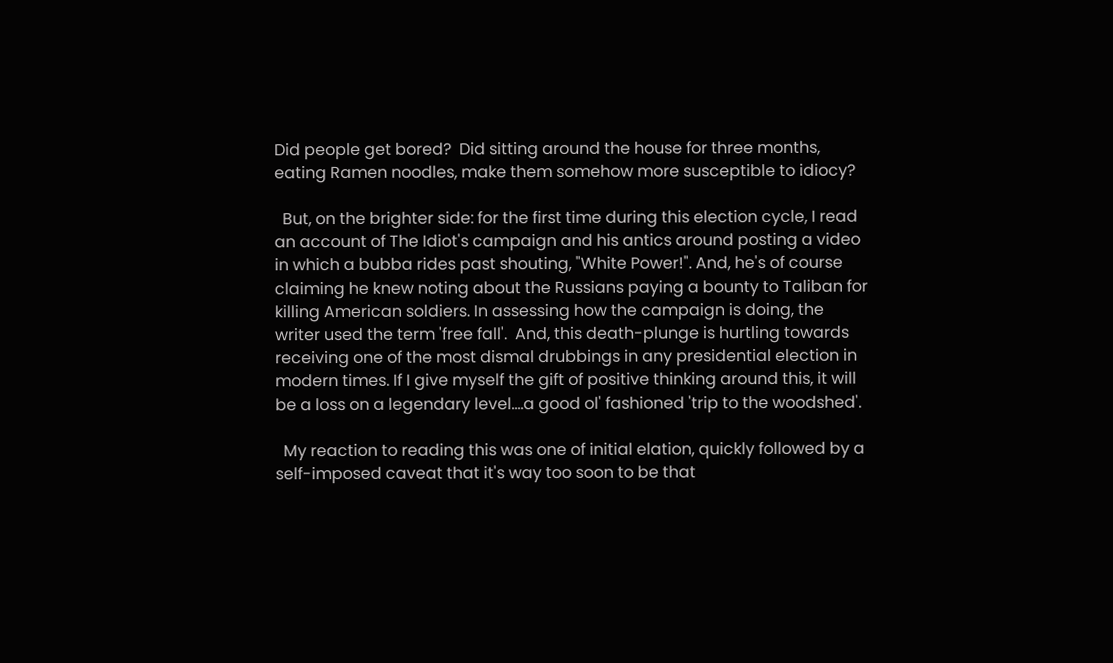Did people get bored?  Did sitting around the house for three months, eating Ramen noodles, make them somehow more susceptible to idiocy?

  But, on the brighter side: for the first time during this election cycle, I read an account of The Idiot's campaign and his antics around posting a video in which a bubba rides past shouting, "White Power!". And, he's of course claiming he knew noting about the Russians paying a bounty to Taliban for killing American soldiers. In assessing how the campaign is doing, the writer used the term 'free fall'.  And, this death-plunge is hurtling towards receiving one of the most dismal drubbings in any presidential election in modern times. If I give myself the gift of positive thinking around this, it will be a loss on a legendary level....a good ol' fashioned 'trip to the woodshed'.

  My reaction to reading this was one of initial elation, quickly followed by a self-imposed caveat that it's way too soon to be that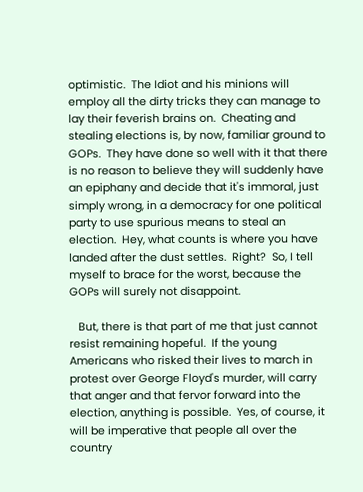optimistic.  The Idiot and his minions will employ all the dirty tricks they can manage to lay their feverish brains on.  Cheating and stealing elections is, by now, familiar ground to GOPs.  They have done so well with it that there is no reason to believe they will suddenly have an epiphany and decide that it's immoral, just simply wrong, in a democracy for one political party to use spurious means to steal an election.  Hey, what counts is where you have landed after the dust settles.  Right?  So, I tell myself to brace for the worst, because the GOPs will surely not disappoint.

   But, there is that part of me that just cannot resist remaining hopeful.  If the young Americans who risked their lives to march in protest over George Floyd's murder, will carry that anger and that fervor forward into the election, anything is possible.  Yes, of course, it will be imperative that people all over the country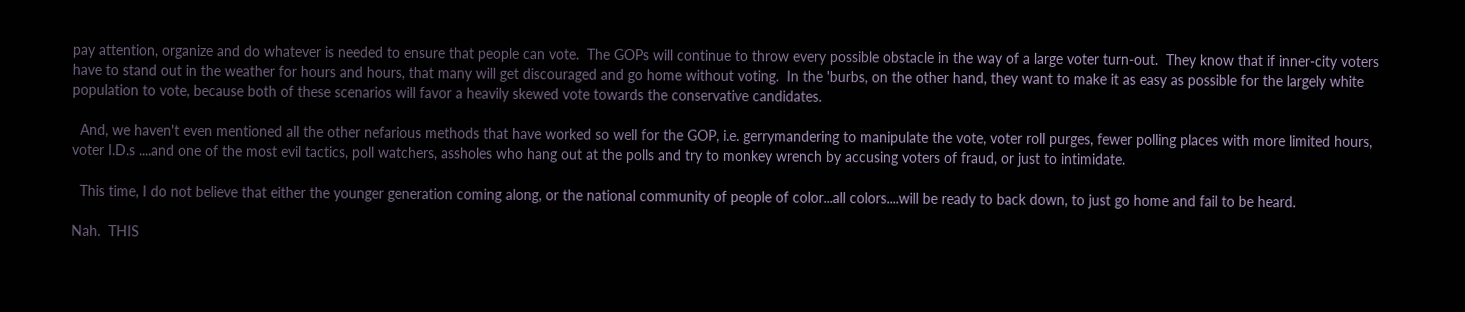pay attention, organize and do whatever is needed to ensure that people can vote.  The GOPs will continue to throw every possible obstacle in the way of a large voter turn-out.  They know that if inner-city voters have to stand out in the weather for hours and hours, that many will get discouraged and go home without voting.  In the 'burbs, on the other hand, they want to make it as easy as possible for the largely white population to vote, because both of these scenarios will favor a heavily skewed vote towards the conservative candidates.

  And, we haven't even mentioned all the other nefarious methods that have worked so well for the GOP, i.e. gerrymandering to manipulate the vote, voter roll purges, fewer polling places with more limited hours, voter I.D.s ....and one of the most evil tactics, poll watchers, assholes who hang out at the polls and try to monkey wrench by accusing voters of fraud, or just to intimidate.

  This time, I do not believe that either the younger generation coming along, or the national community of people of color...all colors....will be ready to back down, to just go home and fail to be heard.

Nah.  THIS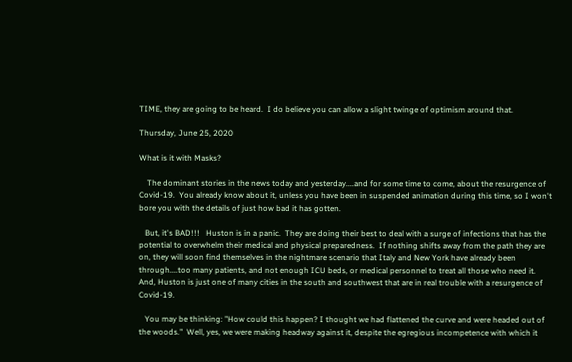TIME, they are going to be heard.  I do believe you can allow a slight twinge of optimism around that.

Thursday, June 25, 2020

What is it with Masks?

    The dominant stories in the news today and yesterday....and for some time to come, about the resurgence of Covid-19.  You already know about it, unless you have been in suspended animation during this time, so I won't bore you with the details of just how bad it has gotten.

   But, it's BAD!!!   Huston is in a panic.  They are doing their best to deal with a surge of infections that has the potential to overwhelm their medical and physical preparedness.  If nothing shifts away from the path they are on, they will soon find themselves in the nightmare scenario that Italy and New York have already been through....too many patients, and not enough ICU beds, or medical personnel to treat all those who need it.  And, Huston is just one of many cities in the south and southwest that are in real trouble with a resurgence of Covid-19.

   You may be thinking: "How could this happen? I thought we had flattened the curve and were headed out of the woods."  Well, yes, we were making headway against it, despite the egregious incompetence with which it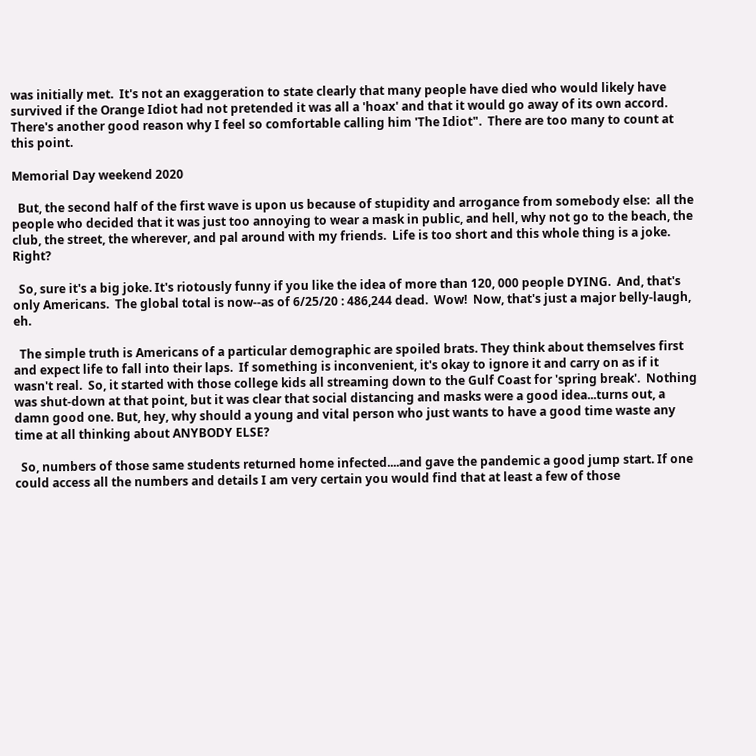was initially met.  It's not an exaggeration to state clearly that many people have died who would likely have survived if the Orange Idiot had not pretended it was all a 'hoax' and that it would go away of its own accord.  There's another good reason why I feel so comfortable calling him 'The Idiot".  There are too many to count at this point.

Memorial Day weekend 2020

  But, the second half of the first wave is upon us because of stupidity and arrogance from somebody else:  all the people who decided that it was just too annoying to wear a mask in public, and hell, why not go to the beach, the club, the street, the wherever, and pal around with my friends.  Life is too short and this whole thing is a joke.  Right?

  So, sure it's a big joke. It's riotously funny if you like the idea of more than 120, 000 people DYING.  And, that's only Americans.  The global total is now--as of 6/25/20 : 486,244 dead.  Wow!  Now, that's just a major belly-laugh, eh.

  The simple truth is Americans of a particular demographic are spoiled brats. They think about themselves first and expect life to fall into their laps.  If something is inconvenient, it's okay to ignore it and carry on as if it wasn't real.  So, it started with those college kids all streaming down to the Gulf Coast for 'spring break'.  Nothing was shut-down at that point, but it was clear that social distancing and masks were a good idea...turns out, a damn good one. But, hey, why should a young and vital person who just wants to have a good time waste any time at all thinking about ANYBODY ELSE?

  So, numbers of those same students returned home infected....and gave the pandemic a good jump start. If one could access all the numbers and details I am very certain you would find that at least a few of those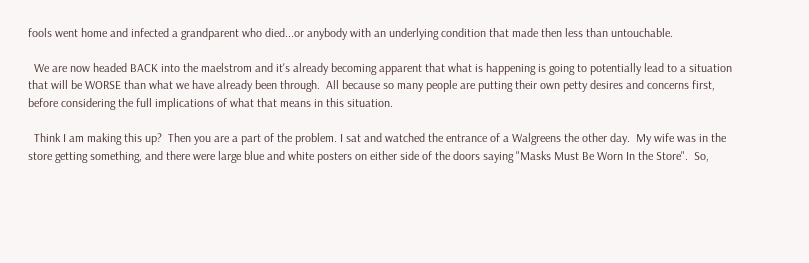fools went home and infected a grandparent who died...or anybody with an underlying condition that made then less than untouchable.

  We are now headed BACK into the maelstrom and it's already becoming apparent that what is happening is going to potentially lead to a situation that will be WORSE than what we have already been through.  All because so many people are putting their own petty desires and concerns first, before considering the full implications of what that means in this situation.

  Think I am making this up?  Then you are a part of the problem. I sat and watched the entrance of a Walgreens the other day.  My wife was in the store getting something, and there were large blue and white posters on either side of the doors saying "Masks Must Be Worn In the Store".  So,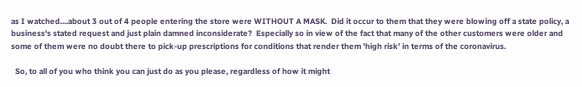as I watched....about 3 out of 4 people entering the store were WITHOUT A MASK.  Did it occur to them that they were blowing off a state policy, a business's stated request and just plain damned inconsiderate?  Especially so in view of the fact that many of the other customers were older and some of them were no doubt there to pick-up prescriptions for conditions that render them 'high risk' in terms of the coronavirus.

  So, to all of you who think you can just do as you please, regardless of how it might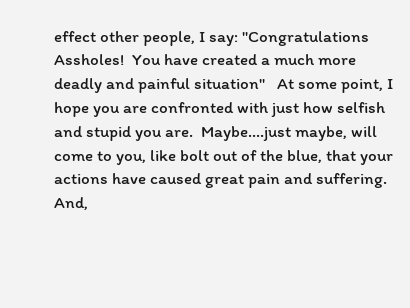effect other people, I say: "Congratulations Assholes!  You have created a much more deadly and painful situation"   At some point, I hope you are confronted with just how selfish and stupid you are.  Maybe....just maybe, will come to you, like bolt out of the blue, that your actions have caused great pain and suffering.  And,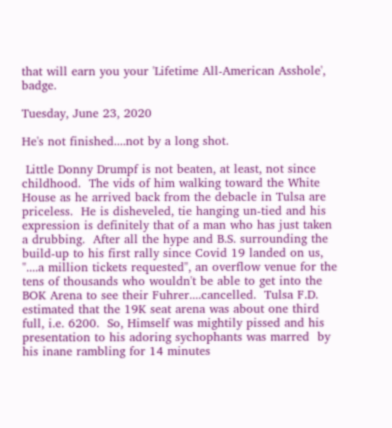that will earn you your 'Lifetime All-American Asshole', badge.

Tuesday, June 23, 2020

He's not finished....not by a long shot.

 Little Donny Drumpf is not beaten, at least, not since childhood.  The vids of him walking toward the White House as he arrived back from the debacle in Tulsa are priceless.  He is disheveled, tie hanging un-tied and his expression is definitely that of a man who has just taken a drubbing.  After all the hype and B.S. surrounding the build-up to his first rally since Covid 19 landed on us, "....a million tickets requested", an overflow venue for the tens of thousands who wouldn't be able to get into the BOK Arena to see their Fuhrer....cancelled.  Tulsa F.D. estimated that the 19K seat arena was about one third full, i.e. 6200.  So, Himself was mightily pissed and his presentation to his adoring sychophants was marred  by his inane rambling for 14 minutes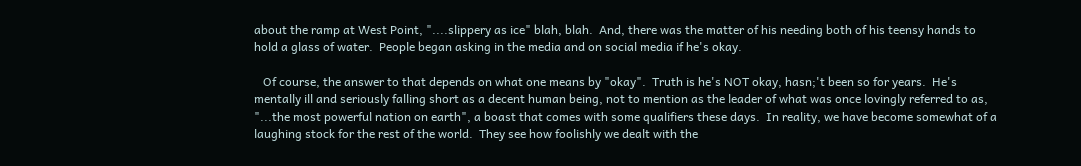about the ramp at West Point, "....slippery as ice" blah, blah.  And, there was the matter of his needing both of his teensy hands to hold a glass of water.  People began asking in the media and on social media if he's okay.

   Of course, the answer to that depends on what one means by "okay".  Truth is he's NOT okay, hasn;'t been so for years.  He's mentally ill and seriously falling short as a decent human being, not to mention as the leader of what was once lovingly referred to as, "...the most powerful nation on earth", a boast that comes with some qualifiers these days.  In reality, we have become somewhat of a laughing stock for the rest of the world.  They see how foolishly we dealt with the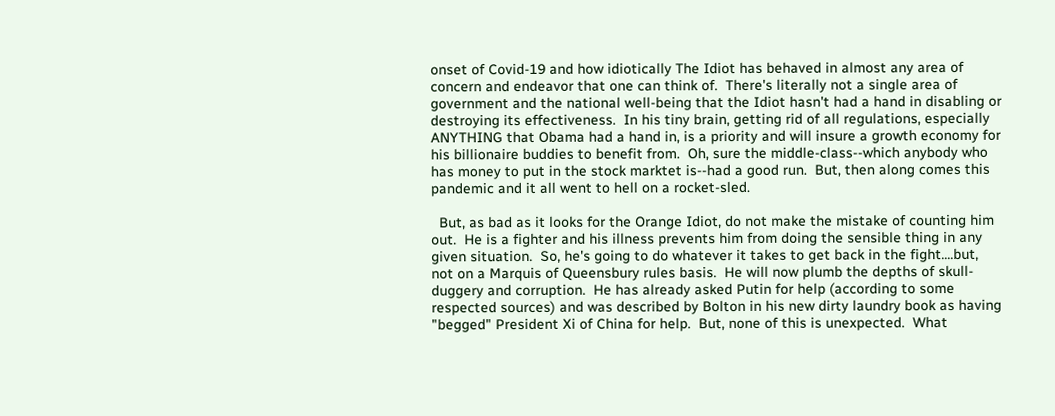onset of Covid-19 and how idiotically The Idiot has behaved in almost any area of concern and endeavor that one can think of.  There's literally not a single area of government and the national well-being that the Idiot hasn't had a hand in disabling or destroying its effectiveness.  In his tiny brain, getting rid of all regulations, especially ANYTHING that Obama had a hand in, is a priority and will insure a growth economy for his billionaire buddies to benefit from.  Oh, sure the middle-class--which anybody who has money to put in the stock marktet is--had a good run.  But, then along comes this pandemic and it all went to hell on a rocket-sled.

  But, as bad as it looks for the Orange Idiot, do not make the mistake of counting him out.  He is a fighter and his illness prevents him from doing the sensible thing in any given situation.  So, he's going to do whatever it takes to get back in the fight....but, not on a Marquis of Queensbury rules basis.  He will now plumb the depths of skull-duggery and corruption.  He has already asked Putin for help (according to some respected sources) and was described by Bolton in his new dirty laundry book as having "begged" President Xi of China for help.  But, none of this is unexpected.  What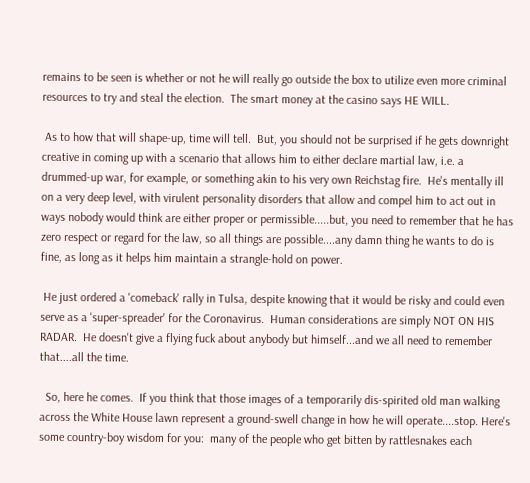remains to be seen is whether or not he will really go outside the box to utilize even more criminal resources to try and steal the election.  The smart money at the casino says HE WILL.

 As to how that will shape-up, time will tell.  But, you should not be surprised if he gets downright creative in coming up with a scenario that allows him to either declare martial law, i.e. a drummed-up war, for example, or something akin to his very own Reichstag fire.  He's mentally ill on a very deep level, with virulent personality disorders that allow and compel him to act out in ways nobody would think are either proper or permissible.....but, you need to remember that he has zero respect or regard for the law, so all things are possible....any damn thing he wants to do is fine, as long as it helps him maintain a strangle-hold on power.

 He just ordered a 'comeback' rally in Tulsa, despite knowing that it would be risky and could even serve as a 'super-spreader' for the Coronavirus.  Human considerations are simply NOT ON HIS RADAR.  He doesn't give a flying fuck about anybody but himself...and we all need to remember that....all the time.

  So, here he comes.  If you think that those images of a temporarily dis-spirited old man walking across the White House lawn represent a ground-swell change in how he will operate....stop. Here's some country-boy wisdom for you:  many of the people who get bitten by rattlesnakes each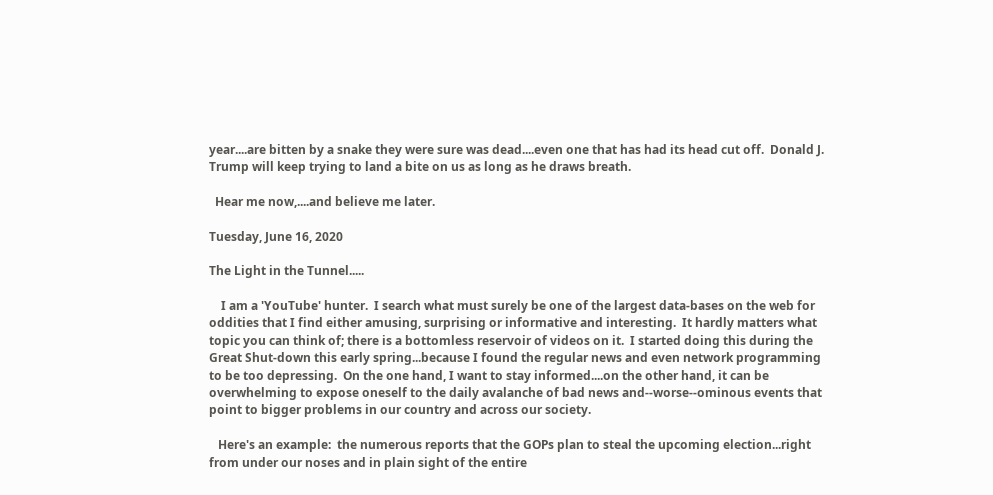year....are bitten by a snake they were sure was dead....even one that has had its head cut off.  Donald J. Trump will keep trying to land a bite on us as long as he draws breath.

  Hear me now,....and believe me later.

Tuesday, June 16, 2020

The Light in the Tunnel.....

    I am a 'YouTube' hunter.  I search what must surely be one of the largest data-bases on the web for oddities that I find either amusing, surprising or informative and interesting.  It hardly matters what topic you can think of; there is a bottomless reservoir of videos on it.  I started doing this during the Great Shut-down this early spring...because I found the regular news and even network programming to be too depressing.  On the one hand, I want to stay informed....on the other hand, it can be overwhelming to expose oneself to the daily avalanche of bad news and--worse--ominous events that point to bigger problems in our country and across our society.

   Here's an example:  the numerous reports that the GOPs plan to steal the upcoming election...right from under our noses and in plain sight of the entire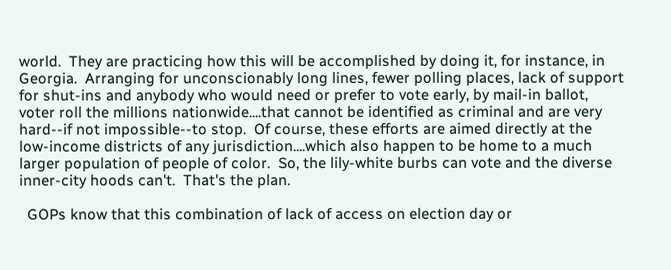world.  They are practicing how this will be accomplished by doing it, for instance, in Georgia.  Arranging for unconscionably long lines, fewer polling places, lack of support for shut-ins and anybody who would need or prefer to vote early, by mail-in ballot, voter roll the millions nationwide....that cannot be identified as criminal and are very hard--if not impossible--to stop.  Of course, these efforts are aimed directly at the low-income districts of any jurisdiction....which also happen to be home to a much larger population of people of color.  So, the lily-white burbs can vote and the diverse inner-city hoods can't.  That's the plan.

  GOPs know that this combination of lack of access on election day or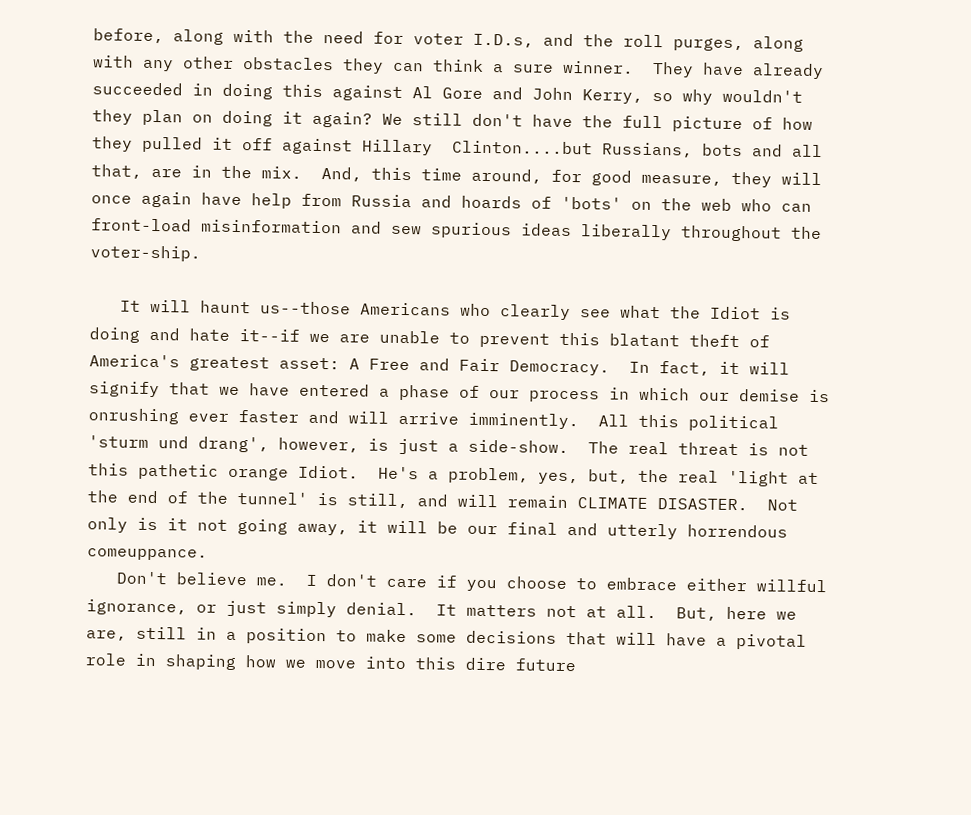before, along with the need for voter I.D.s, and the roll purges, along with any other obstacles they can think a sure winner.  They have already succeeded in doing this against Al Gore and John Kerry, so why wouldn't they plan on doing it again? We still don't have the full picture of how they pulled it off against Hillary  Clinton....but Russians, bots and all that, are in the mix.  And, this time around, for good measure, they will once again have help from Russia and hoards of 'bots' on the web who can front-load misinformation and sew spurious ideas liberally throughout the voter-ship.

   It will haunt us--those Americans who clearly see what the Idiot is doing and hate it--if we are unable to prevent this blatant theft of America's greatest asset: A Free and Fair Democracy.  In fact, it will signify that we have entered a phase of our process in which our demise is onrushing ever faster and will arrive imminently.  All this political 'sturm und drang', however, is just a side-show.  The real threat is not this pathetic orange Idiot.  He's a problem, yes, but, the real 'light at the end of the tunnel' is still, and will remain CLIMATE DISASTER.  Not only is it not going away, it will be our final and utterly horrendous comeuppance.
   Don't believe me.  I don't care if you choose to embrace either willful ignorance, or just simply denial.  It matters not at all.  But, here we are, still in a position to make some decisions that will have a pivotal role in shaping how we move into this dire future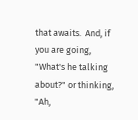that awaits.  And, if you are going, "What's he talking about?" or thinking, "Ah,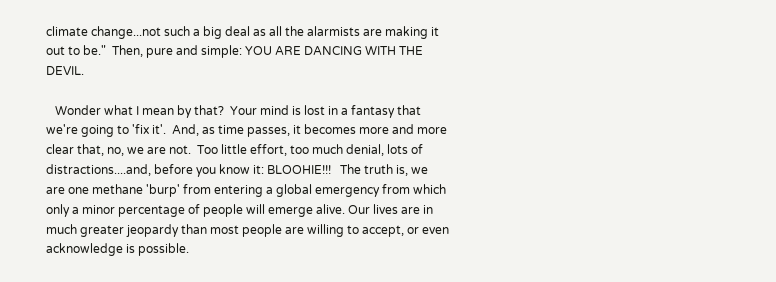climate change...not such a big deal as all the alarmists are making it out to be."  Then, pure and simple: YOU ARE DANCING WITH THE DEVIL.

   Wonder what I mean by that?  Your mind is lost in a fantasy that we're going to 'fix it'.  And, as time passes, it becomes more and more clear that, no, we are not.  Too little effort, too much denial, lots of distractions....and, before you know it: BLOOHIE!!!   The truth is, we are one methane 'burp' from entering a global emergency from which only a minor percentage of people will emerge alive. Our lives are in much greater jeopardy than most people are willing to accept, or even acknowledge is possible.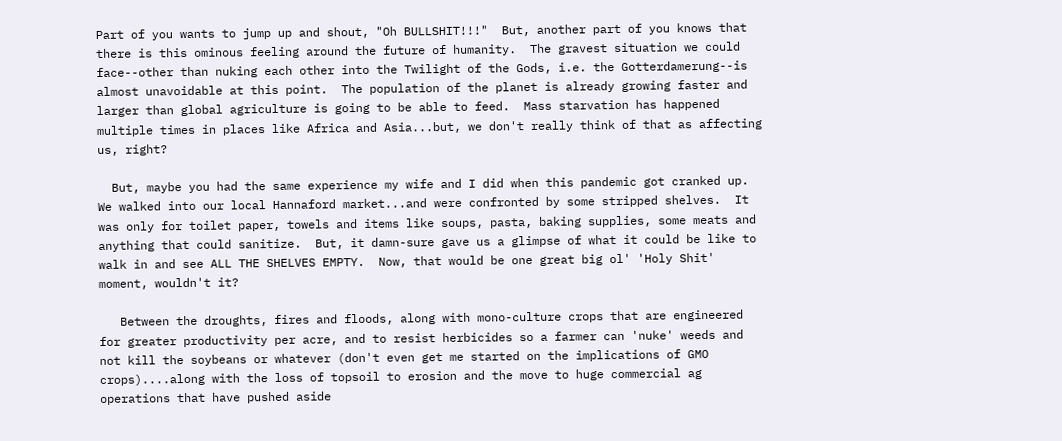Part of you wants to jump up and shout, "Oh BULLSHIT!!!"  But, another part of you knows that there is this ominous feeling around the future of humanity.  The gravest situation we could face--other than nuking each other into the Twilight of the Gods, i.e. the Gotterdamerung--is almost unavoidable at this point.  The population of the planet is already growing faster and larger than global agriculture is going to be able to feed.  Mass starvation has happened multiple times in places like Africa and Asia...but, we don't really think of that as affecting us, right?

  But, maybe you had the same experience my wife and I did when this pandemic got cranked up.  We walked into our local Hannaford market...and were confronted by some stripped shelves.  It was only for toilet paper, towels and items like soups, pasta, baking supplies, some meats and anything that could sanitize.  But, it damn-sure gave us a glimpse of what it could be like to walk in and see ALL THE SHELVES EMPTY.  Now, that would be one great big ol' 'Holy Shit' moment, wouldn't it?

   Between the droughts, fires and floods, along with mono-culture crops that are engineered for greater productivity per acre, and to resist herbicides so a farmer can 'nuke' weeds and not kill the soybeans or whatever (don't even get me started on the implications of GMO crops)....along with the loss of topsoil to erosion and the move to huge commercial ag operations that have pushed aside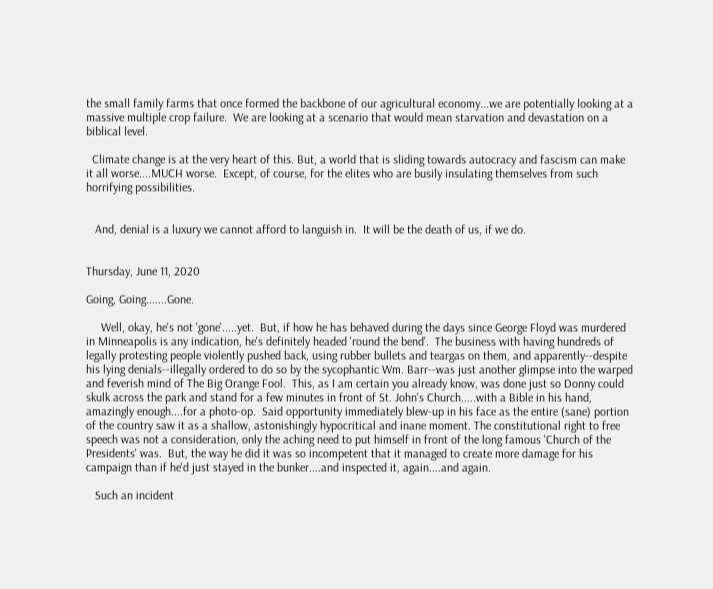the small family farms that once formed the backbone of our agricultural economy...we are potentially looking at a massive multiple crop failure.  We are looking at a scenario that would mean starvation and devastation on a biblical level.

  Climate change is at the very heart of this. But, a world that is sliding towards autocracy and fascism can make it all worse....MUCH worse.  Except, of course, for the elites who are busily insulating themselves from such horrifying possibilities.


   And, denial is a luxury we cannot afford to languish in.  It will be the death of us, if we do.


Thursday, June 11, 2020

Going, Going.......Gone.

     Well, okay, he's not 'gone'.....yet.  But, if how he has behaved during the days since George Floyd was murdered in Minneapolis is any indication, he's definitely headed 'round the bend'.  The business with having hundreds of legally protesting people violently pushed back, using rubber bullets and teargas on them, and apparently--despite his lying denials--illegally ordered to do so by the sycophantic Wm. Barr--was just another glimpse into the warped and feverish mind of The Big Orange Fool.  This, as I am certain you already know, was done just so Donny could skulk across the park and stand for a few minutes in front of St. John's Church.....with a Bible in his hand, amazingly enough....for a photo-op.  Said opportunity immediately blew-up in his face as the entire (sane) portion of the country saw it as a shallow, astonishingly hypocritical and inane moment. The constitutional right to free speech was not a consideration, only the aching need to put himself in front of the long famous 'Church of the Presidents' was.  But, the way he did it was so incompetent that it managed to create more damage for his campaign than if he'd just stayed in the bunker....and inspected it, again....and again.

   Such an incident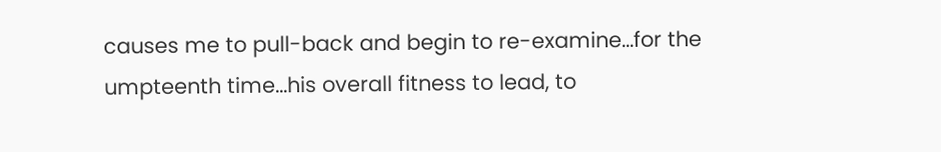causes me to pull-back and begin to re-examine...for the umpteenth time...his overall fitness to lead, to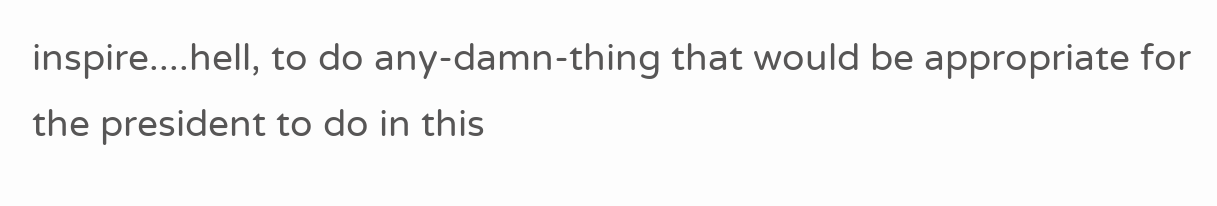inspire....hell, to do any-damn-thing that would be appropriate for the president to do in this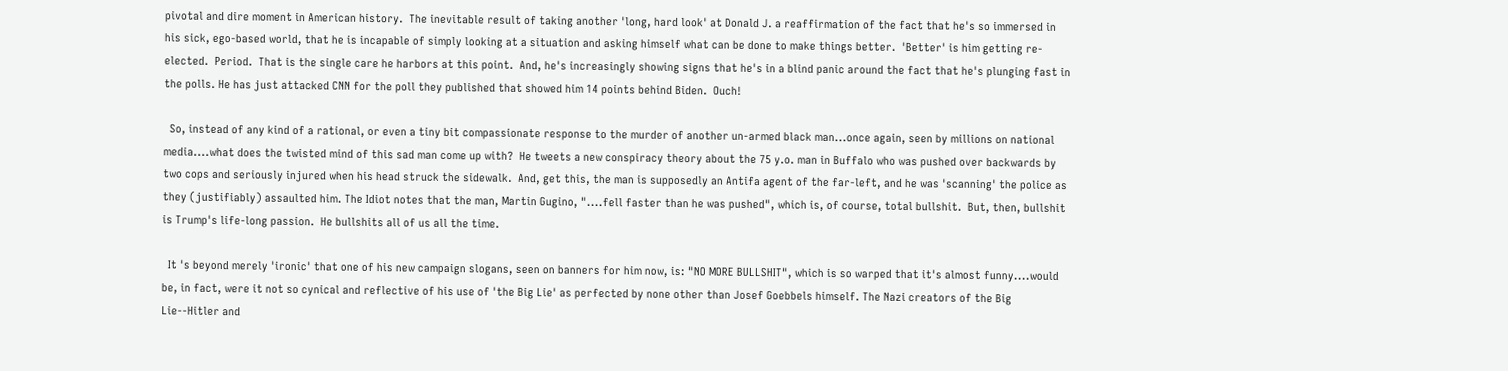pivotal and dire moment in American history.  The inevitable result of taking another 'long, hard look' at Donald J. a reaffirmation of the fact that he's so immersed in his sick, ego-based world, that he is incapable of simply looking at a situation and asking himself what can be done to make things better.  'Better' is him getting re-elected.  Period.  That is the single care he harbors at this point.  And, he's increasingly showing signs that he's in a blind panic around the fact that he's plunging fast in the polls. He has just attacked CNN for the poll they published that showed him 14 points behind Biden.  Ouch!

  So, instead of any kind of a rational, or even a tiny bit compassionate response to the murder of another un-armed black man...once again, seen by millions on national media....what does the twisted mind of this sad man come up with?  He tweets a new conspiracy theory about the 75 y.o. man in Buffalo who was pushed over backwards by two cops and seriously injured when his head struck the sidewalk.  And, get this, the man is supposedly an Antifa agent of the far-left, and he was 'scanning' the police as they (justifiably) assaulted him. The Idiot notes that the man, Martin Gugino, "....fell faster than he was pushed", which is, of course, total bullshit.  But, then, bullshit is Trump's life-long passion.  He bullshits all of us all the time.

  It 's beyond merely 'ironic' that one of his new campaign slogans, seen on banners for him now, is: "NO MORE BULLSHIT", which is so warped that it's almost funny....would be, in fact, were it not so cynical and reflective of his use of 'the Big Lie' as perfected by none other than Josef Goebbels himself. The Nazi creators of the Big Lie--Hitler and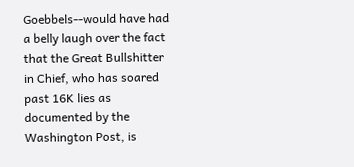Goebbels--would have had a belly laugh over the fact that the Great Bullshitter in Chief, who has soared past 16K lies as documented by the Washington Post, is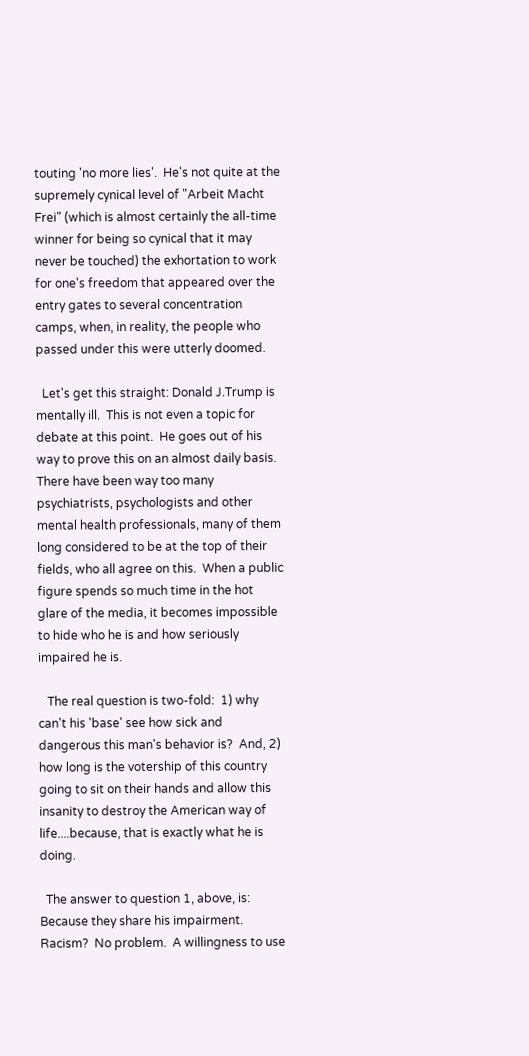touting 'no more lies'.  He's not quite at the supremely cynical level of "Arbeit Macht Frei" (which is almost certainly the all-time winner for being so cynical that it may never be touched) the exhortation to work for one's freedom that appeared over the entry gates to several concentration camps, when, in reality, the people who passed under this were utterly doomed.

  Let's get this straight: Donald J.Trump is mentally ill.  This is not even a topic for debate at this point.  He goes out of his way to prove this on an almost daily basis.  There have been way too many psychiatrists, psychologists and other mental health professionals, many of them long considered to be at the top of their fields, who all agree on this.  When a public figure spends so much time in the hot glare of the media, it becomes impossible to hide who he is and how seriously impaired he is.

   The real question is two-fold:  1) why can't his 'base' see how sick and dangerous this man's behavior is?  And, 2) how long is the votership of this country going to sit on their hands and allow this insanity to destroy the American way of life....because, that is exactly what he is doing.

  The answer to question 1, above, is:  Because they share his impairment.  Racism?  No problem.  A willingness to use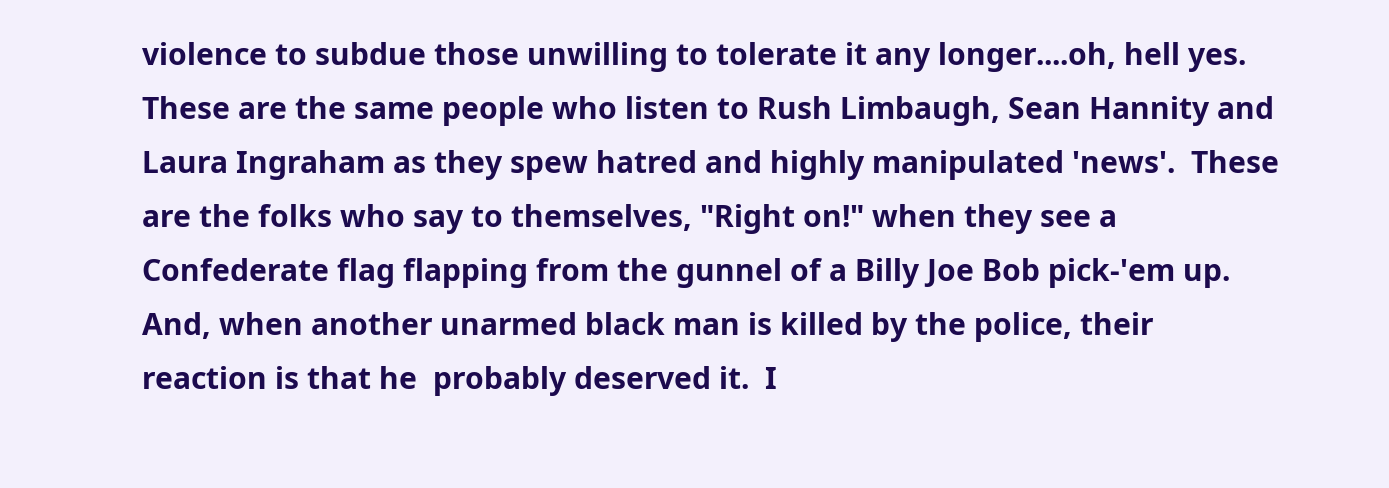violence to subdue those unwilling to tolerate it any longer....oh, hell yes.  These are the same people who listen to Rush Limbaugh, Sean Hannity and Laura Ingraham as they spew hatred and highly manipulated 'news'.  These are the folks who say to themselves, "Right on!" when they see a Confederate flag flapping from the gunnel of a Billy Joe Bob pick-'em up.  And, when another unarmed black man is killed by the police, their reaction is that he  probably deserved it.  I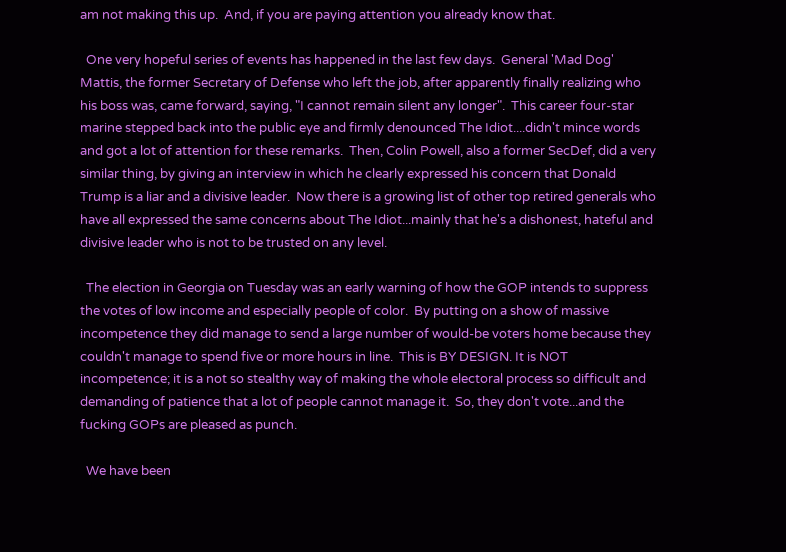am not making this up.  And, if you are paying attention you already know that.

  One very hopeful series of events has happened in the last few days.  General 'Mad Dog' Mattis, the former Secretary of Defense who left the job, after apparently finally realizing who his boss was, came forward, saying, "I cannot remain silent any longer".  This career four-star marine stepped back into the public eye and firmly denounced The Idiot....didn't mince words and got a lot of attention for these remarks.  Then, Colin Powell, also a former SecDef, did a very similar thing, by giving an interview in which he clearly expressed his concern that Donald Trump is a liar and a divisive leader.  Now there is a growing list of other top retired generals who have all expressed the same concerns about The Idiot...mainly that he's a dishonest, hateful and divisive leader who is not to be trusted on any level.

  The election in Georgia on Tuesday was an early warning of how the GOP intends to suppress the votes of low income and especially people of color.  By putting on a show of massive incompetence they did manage to send a large number of would-be voters home because they couldn't manage to spend five or more hours in line.  This is BY DESIGN. It is NOT incompetence; it is a not so stealthy way of making the whole electoral process so difficult and demanding of patience that a lot of people cannot manage it.  So, they don't vote...and the fucking GOPs are pleased as punch.

  We have been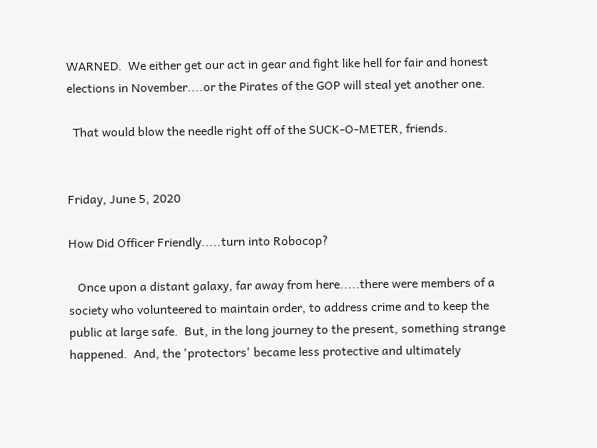WARNED.  We either get our act in gear and fight like hell for fair and honest elections in November....or the Pirates of the GOP will steal yet another one.

  That would blow the needle right off of the SUCK-O-METER, friends.


Friday, June 5, 2020

How Did Officer Friendly.....turn into Robocop?

   Once upon a distant galaxy, far away from here.....there were members of a society who volunteered to maintain order, to address crime and to keep the public at large safe.  But, in the long journey to the present, something strange happened.  And, the 'protectors' became less protective and ultimately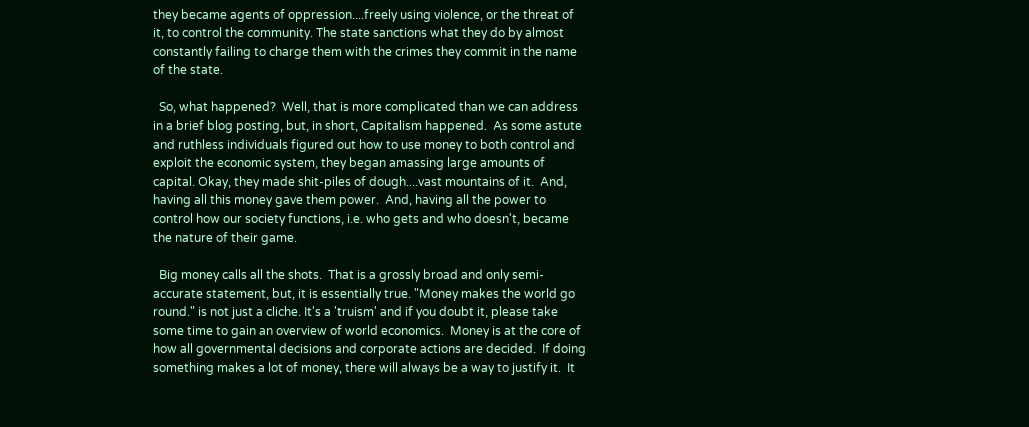they became agents of oppression....freely using violence, or the threat of it, to control the community. The state sanctions what they do by almost constantly failing to charge them with the crimes they commit in the name of the state.

  So, what happened?  Well, that is more complicated than we can address in a brief blog posting, but, in short, Capitalism happened.  As some astute and ruthless individuals figured out how to use money to both control and exploit the economic system, they began amassing large amounts of capital. Okay, they made shit-piles of dough....vast mountains of it.  And, having all this money gave them power.  And, having all the power to control how our society functions, i.e. who gets and who doesn't, became the nature of their game.

  Big money calls all the shots.  That is a grossly broad and only semi-accurate statement, but, it is essentially true. "Money makes the world go round." is not just a cliche. It's a 'truism' and if you doubt it, please take some time to gain an overview of world economics.  Money is at the core of how all governmental decisions and corporate actions are decided.  If doing something makes a lot of money, there will always be a way to justify it.  It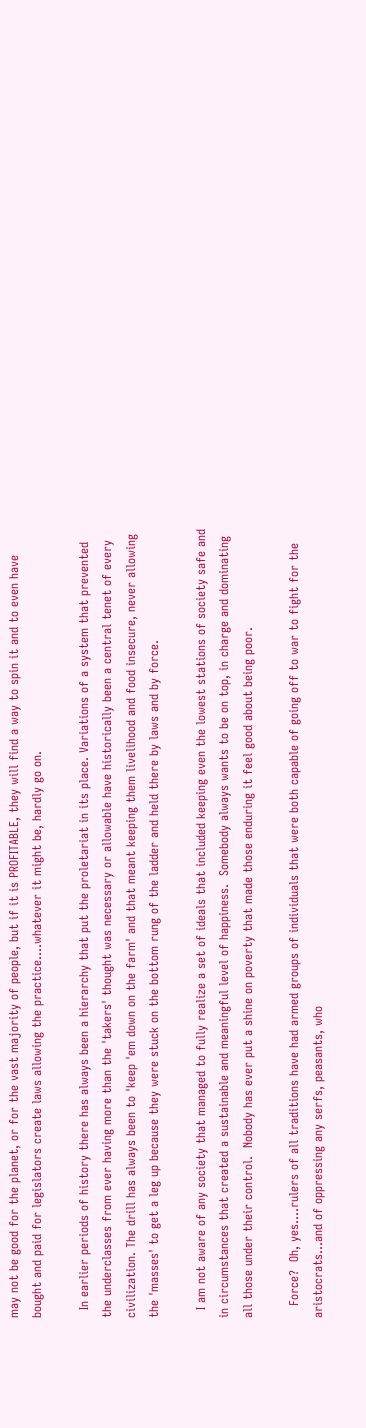may not be good for the planet, or for the vast majority of people, but if it is PROFITABLE, they will find a way to spin it and to even have bought and paid for legislators create laws allowing the practice....whatever it might be, hardly go on.

  In earlier periods of history there has always been a hierarchy that put the proletariat in its place. Variations of a system that prevented the underclasses from ever having more than the 'takers' thought was necessary or allowable have historically been a central tenet of every civilization. The drill has always been to 'keep 'em down on the farm' and that meant keeping them livelihood and food insecure, never allowing the 'masses' to get a leg up because they were stuck on the bottom rung of the ladder and held there by laws and by force.

  I am not aware of any society that managed to fully realize a set of ideals that included keeping even the lowest stations of society safe and in circumstances that created a sustainable and meaningful level of happiness.  Somebody always wants to be on top, in charge and dominating all those under their control.  Nobody has ever put a shine on poverty that made those enduring it feel good about being poor.

   Force?  Oh, yes....rulers of all traditions have had armed groups of individuals that were both capable of going off to war to fight for the aristocrats...and of oppressing any serfs, peasants, who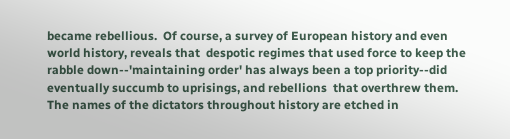became rebellious.  Of course, a survey of European history and even world history, reveals that  despotic regimes that used force to keep the rabble down--'maintaining order' has always been a top priority--did eventually succumb to uprisings, and rebellions  that overthrew them. The names of the dictators throughout history are etched in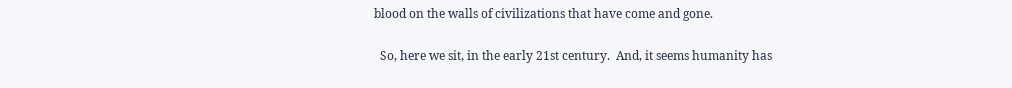blood on the walls of civilizations that have come and gone.

  So, here we sit, in the early 21st century.  And, it seems humanity has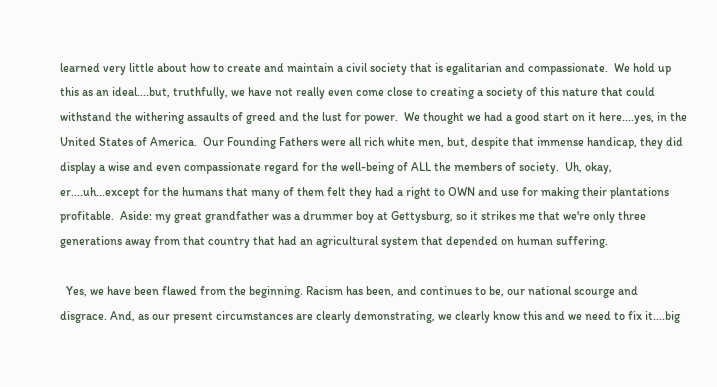learned very little about how to create and maintain a civil society that is egalitarian and compassionate.  We hold up this as an ideal....but, truthfully, we have not really even come close to creating a society of this nature that could withstand the withering assaults of greed and the lust for power.  We thought we had a good start on it here....yes, in the United States of America.  Our Founding Fathers were all rich white men, but, despite that immense handicap, they did display a wise and even compassionate regard for the well-being of ALL the members of society.  Uh, okay, er....uh...except for the humans that many of them felt they had a right to OWN and use for making their plantations profitable.  Aside: my great grandfather was a drummer boy at Gettysburg, so it strikes me that we're only three generations away from that country that had an agricultural system that depended on human suffering.

  Yes, we have been flawed from the beginning. Racism has been, and continues to be, our national scourge and disgrace. And, as our present circumstances are clearly demonstrating, we clearly know this and we need to fix it....big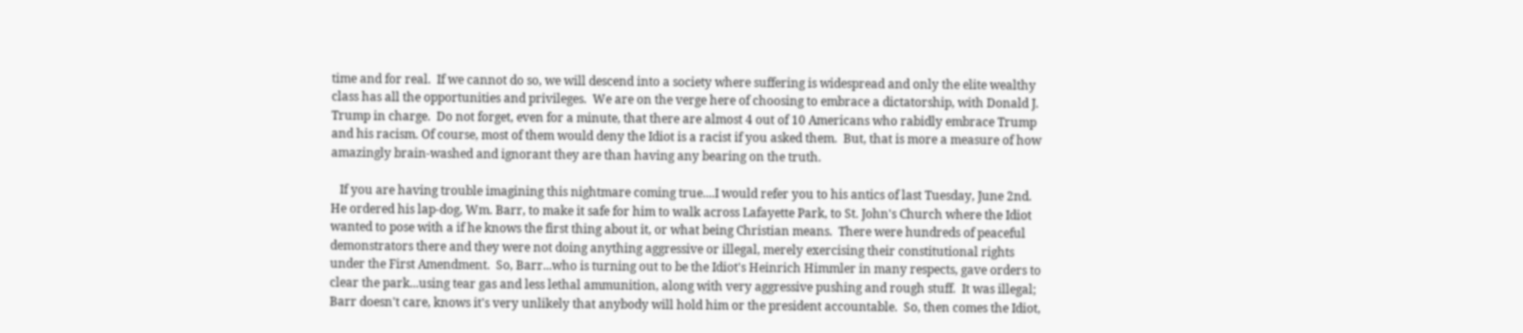time and for real.  If we cannot do so, we will descend into a society where suffering is widespread and only the elite wealthy class has all the opportunities and privileges.  We are on the verge here of choosing to embrace a dictatorship, with Donald J. Trump in charge.  Do not forget, even for a minute, that there are almost 4 out of 10 Americans who rabidly embrace Trump and his racism. Of course, most of them would deny the Idiot is a racist if you asked them.  But, that is more a measure of how amazingly brain-washed and ignorant they are than having any bearing on the truth.

   If you are having trouble imagining this nightmare coming true....I would refer you to his antics of last Tuesday, June 2nd.  He ordered his lap-dog, Wm. Barr, to make it safe for him to walk across Lafayette Park, to St. John's Church where the Idiot wanted to pose with a if he knows the first thing about it, or what being Christian means.  There were hundreds of peaceful demonstrators there and they were not doing anything aggressive or illegal, merely exercising their constitutional rights under the First Amendment.  So, Barr...who is turning out to be the Idiot's Heinrich Himmler in many respects, gave orders to clear the park...using tear gas and less lethal ammunition, along with very aggressive pushing and rough stuff.  It was illegal; Barr doesn't care, knows it's very unlikely that anybody will hold him or the president accountable.  So, then comes the Idiot,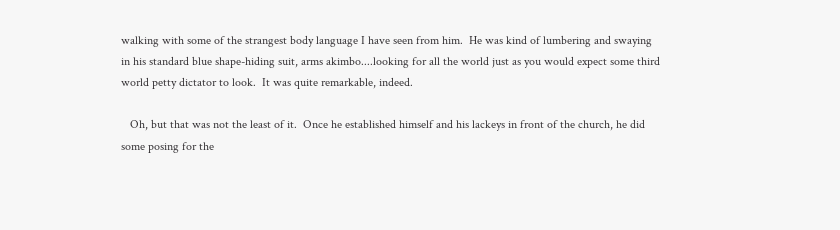walking with some of the strangest body language I have seen from him.  He was kind of lumbering and swaying in his standard blue shape-hiding suit, arms akimbo....looking for all the world just as you would expect some third world petty dictator to look.  It was quite remarkable, indeed.

   Oh, but that was not the least of it.  Once he established himself and his lackeys in front of the church, he did some posing for the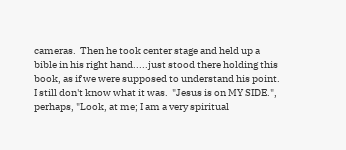cameras.  Then he took center stage and held up a bible in his right hand.....just stood there holding this book, as if we were supposed to understand his point.  I still don't know what it was.  "Jesus is on MY SIDE.", perhaps, "Look, at me; I am a very spiritual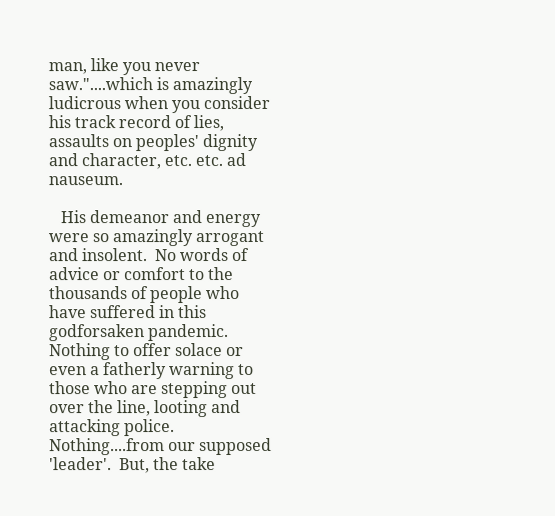man, like you never saw."....which is amazingly ludicrous when you consider his track record of lies,  assaults on peoples' dignity and character, etc. etc. ad nauseum.

   His demeanor and energy were so amazingly arrogant and insolent.  No words of advice or comfort to the thousands of people who have suffered in this godforsaken pandemic.  Nothing to offer solace or even a fatherly warning to those who are stepping out over the line, looting and attacking police. Nothing....from our supposed 'leader'.  But, the take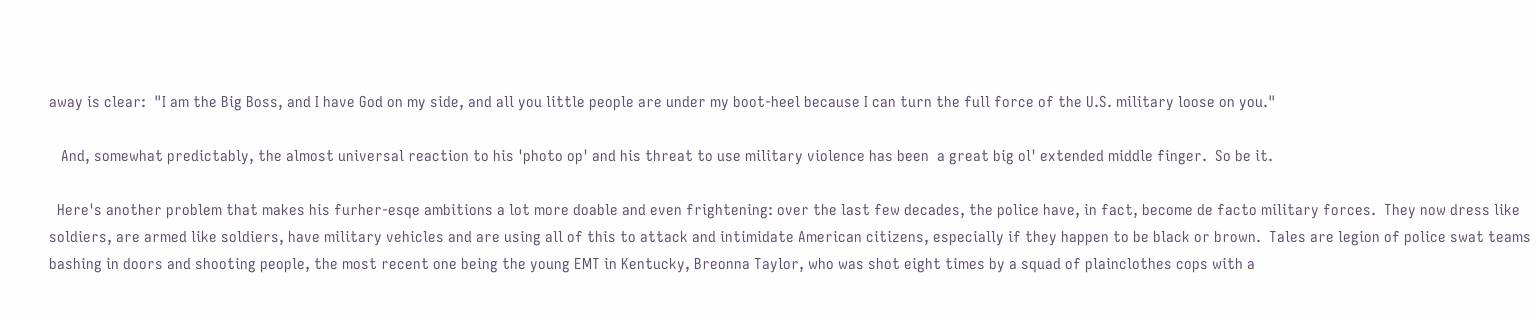away is clear:  "I am the Big Boss, and I have God on my side, and all you little people are under my boot-heel because I can turn the full force of the U.S. military loose on you."

   And, somewhat predictably, the almost universal reaction to his 'photo op' and his threat to use military violence has been  a great big ol' extended middle finger.  So be it.

  Here's another problem that makes his furher-esqe ambitions a lot more doable and even frightening: over the last few decades, the police have, in fact, become de facto military forces.  They now dress like soldiers, are armed like soldiers, have military vehicles and are using all of this to attack and intimidate American citizens, especially if they happen to be black or brown.  Tales are legion of police swat teams bashing in doors and shooting people, the most recent one being the young EMT in Kentucky, Breonna Taylor, who was shot eight times by a squad of plainclothes cops with a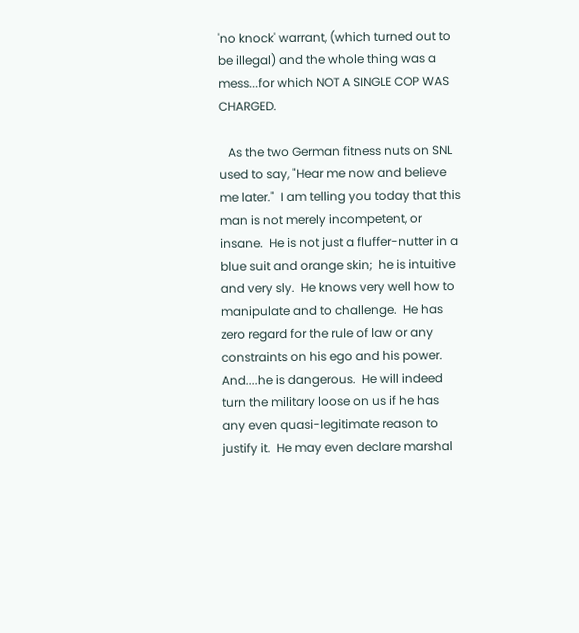'no knock' warrant, (which turned out to be illegal) and the whole thing was a mess...for which NOT A SINGLE COP WAS CHARGED.

   As the two German fitness nuts on SNL used to say, "Hear me now and believe me later."  I am telling you today that this man is not merely incompetent, or insane.  He is not just a fluffer-nutter in a blue suit and orange skin;  he is intuitive and very sly.  He knows very well how to manipulate and to challenge.  He has zero regard for the rule of law or any constraints on his ego and his power.  And....he is dangerous.  He will indeed turn the military loose on us if he has any even quasi-legitimate reason to justify it.  He may even declare marshal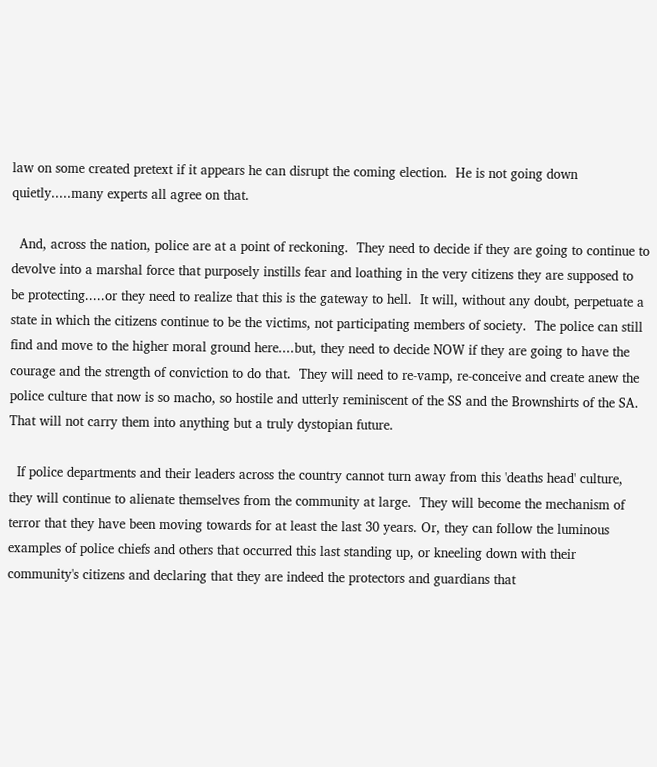law on some created pretext if it appears he can disrupt the coming election.  He is not going down quietly.....many experts all agree on that.

  And, across the nation, police are at a point of reckoning.  They need to decide if they are going to continue to devolve into a marshal force that purposely instills fear and loathing in the very citizens they are supposed to be protecting.....or they need to realize that this is the gateway to hell.  It will, without any doubt, perpetuate a state in which the citizens continue to be the victims, not participating members of society.  The police can still find and move to the higher moral ground here....but, they need to decide NOW if they are going to have the courage and the strength of conviction to do that.  They will need to re-vamp, re-conceive and create anew the police culture that now is so macho, so hostile and utterly reminiscent of the SS and the Brownshirts of the SA.  That will not carry them into anything but a truly dystopian future.

  If police departments and their leaders across the country cannot turn away from this 'deaths head' culture, they will continue to alienate themselves from the community at large.  They will become the mechanism of terror that they have been moving towards for at least the last 30 years. Or, they can follow the luminous examples of police chiefs and others that occurred this last standing up, or kneeling down with their community's citizens and declaring that they are indeed the protectors and guardians that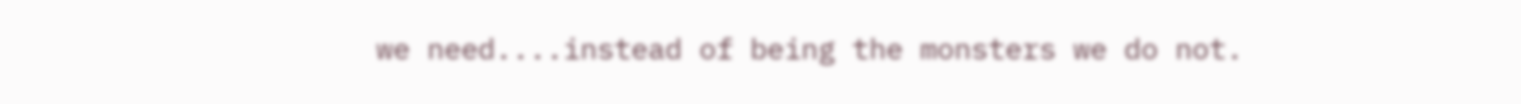we need....instead of being the monsters we do not.